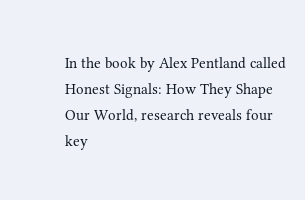In the book by Alex Pentland called Honest Signals: How They Shape Our World, research reveals four key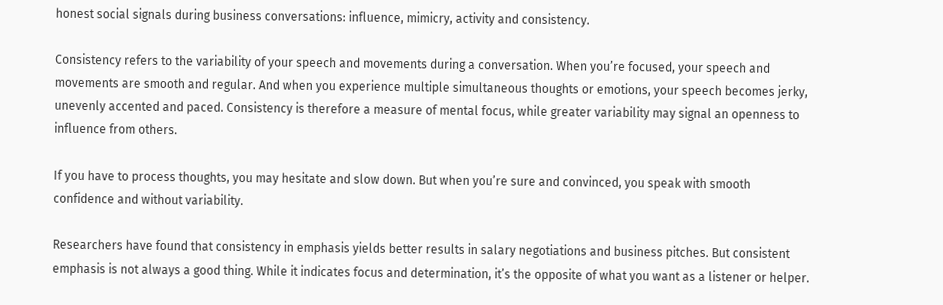honest social signals during business conversations: influence, mimicry, activity and consistency.

Consistency refers to the variability of your speech and movements during a conversation. When you’re focused, your speech and movements are smooth and regular. And when you experience multiple simultaneous thoughts or emotions, your speech becomes jerky, unevenly accented and paced. Consistency is therefore a measure of mental focus, while greater variability may signal an openness to influence from others.

If you have to process thoughts, you may hesitate and slow down. But when you’re sure and convinced, you speak with smooth confidence and without variability.

Researchers have found that consistency in emphasis yields better results in salary negotiations and business pitches. But consistent emphasis is not always a good thing. While it indicates focus and determination, it’s the opposite of what you want as a listener or helper.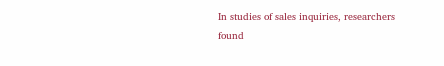In studies of sales inquiries, researchers found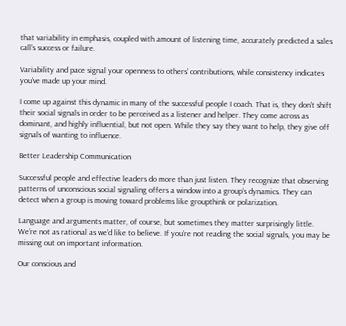that variability in emphasis, coupled with amount of listening time, accurately predicted a sales call’s success or failure.

Variability and pace signal your openness to others’ contributions, while consistency indicates you’ve made up your mind.

I come up against this dynamic in many of the successful people I coach. That is, they don’t shift their social signals in order to be perceived as a listener and helper. They come across as dominant, and highly influential, but not open. While they say they want to help, they give off signals of wanting to influence.

Better Leadership Communication

Successful people and effective leaders do more than just listen. They recognize that observing patterns of unconscious social signaling offers a window into a group’s dynamics. They can detect when a group is moving toward problems like groupthink or polarization.

Language and arguments matter, of course, but sometimes they matter surprisingly little. We’re not as rational as we’d like to believe. If you’re not reading the social signals, you may be missing out on important information.

Our conscious and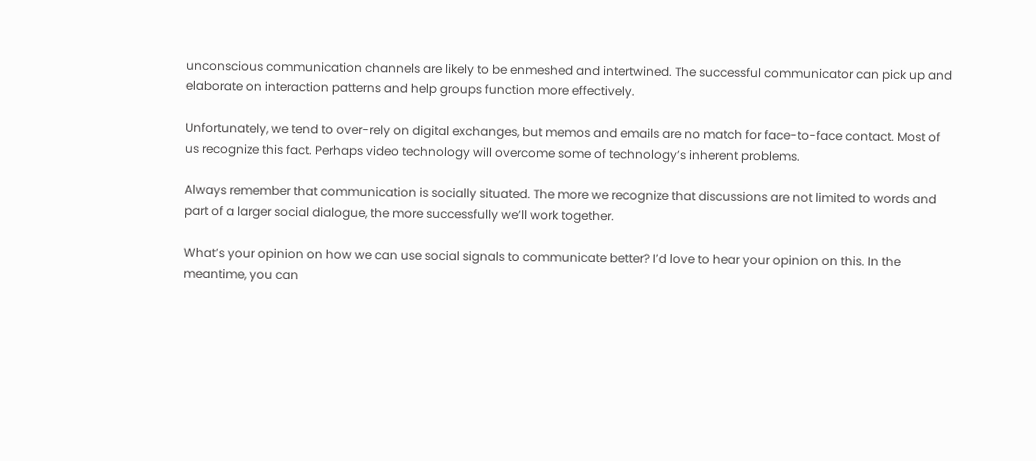unconscious communication channels are likely to be enmeshed and intertwined. The successful communicator can pick up and elaborate on interaction patterns and help groups function more effectively.

Unfortunately, we tend to over-rely on digital exchanges, but memos and emails are no match for face-to-face contact. Most of us recognize this fact. Perhaps video technology will overcome some of technology’s inherent problems.

Always remember that communication is socially situated. The more we recognize that discussions are not limited to words and part of a larger social dialogue, the more successfully we’ll work together.

What’s your opinion on how we can use social signals to communicate better? I’d love to hear your opinion on this. In the meantime, you can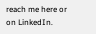reach me here or on LinkedIn.